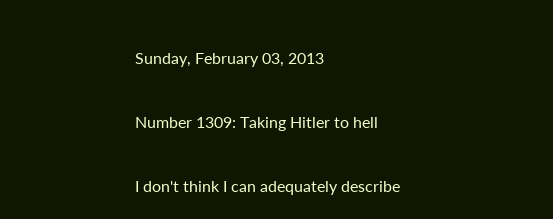Sunday, February 03, 2013

Number 1309: Taking Hitler to hell

I don't think I can adequately describe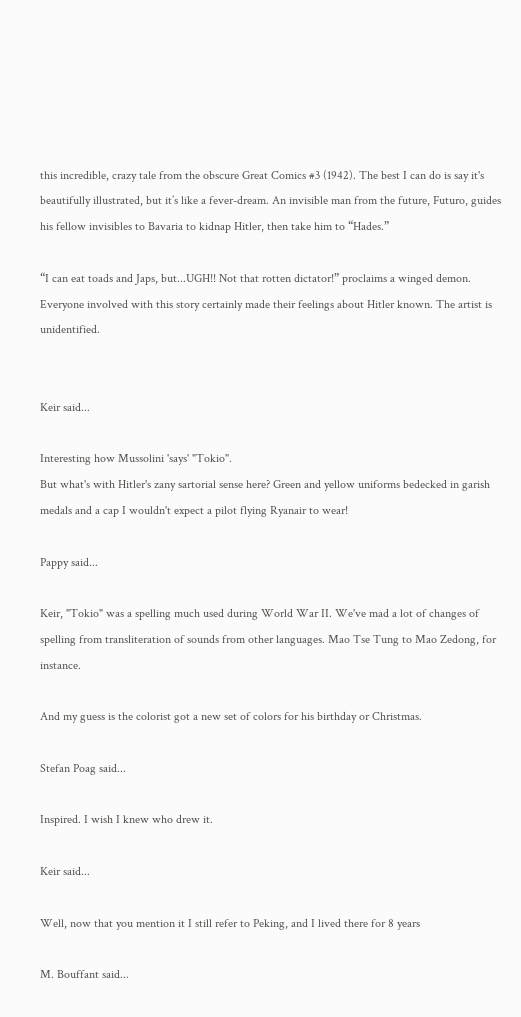this incredible, crazy tale from the obscure Great Comics #3 (1942). The best I can do is say it's beautifully illustrated, but it’s like a fever-dream. An invisible man from the future, Futuro, guides his fellow invisibles to Bavaria to kidnap Hitler, then take him to “Hades.”

“I can eat toads and Japs, but...UGH!! Not that rotten dictator!” proclaims a winged demon. Everyone involved with this story certainly made their feelings about Hitler known. The artist is unidentified.


Keir said...

Interesting how Mussolini 'says' "Tokio".
But what's with Hitler's zany sartorial sense here? Green and yellow uniforms bedecked in garish medals and a cap I wouldn't expect a pilot flying Ryanair to wear!

Pappy said...

Keir, "Tokio" was a spelling much used during World War II. We've mad a lot of changes of spelling from transliteration of sounds from other languages. Mao Tse Tung to Mao Zedong, for instance.

And my guess is the colorist got a new set of colors for his birthday or Christmas.

Stefan Poag said...

Inspired. I wish I knew who drew it.

Keir said...

Well, now that you mention it I still refer to Peking, and I lived there for 8 years

M. Bouffant said...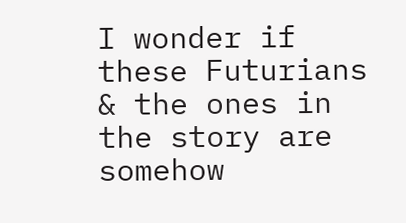I wonder if these Futurians & the ones in the story are somehow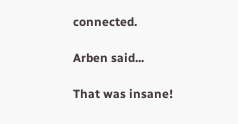connected.

Arben said...

That was insane!